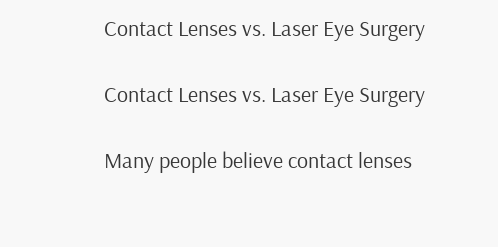Contact Lenses vs. Laser Eye Surgery

Contact Lenses vs. Laser Eye Surgery

Many people believe contact lenses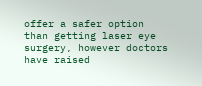offer a safer option than getting laser eye surgery, however doctors have raised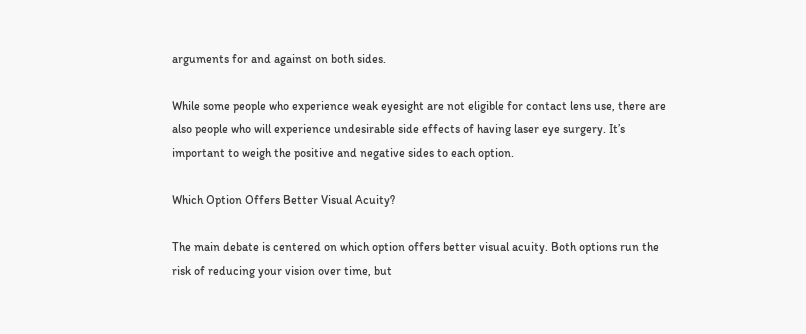arguments for and against on both sides.

While some people who experience weak eyesight are not eligible for contact lens use, there are also people who will experience undesirable side effects of having laser eye surgery. It’s important to weigh the positive and negative sides to each option.

Which Option Offers Better Visual Acuity?

The main debate is centered on which option offers better visual acuity. Both options run the risk of reducing your vision over time, but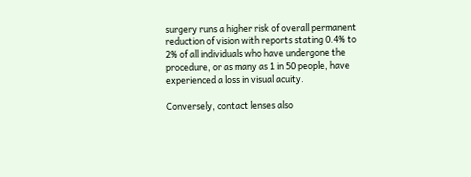surgery runs a higher risk of overall permanent reduction of vision with reports stating 0.4% to 2% of all individuals who have undergone the procedure, or as many as 1 in 50 people, have experienced a loss in visual acuity.

Conversely, contact lenses also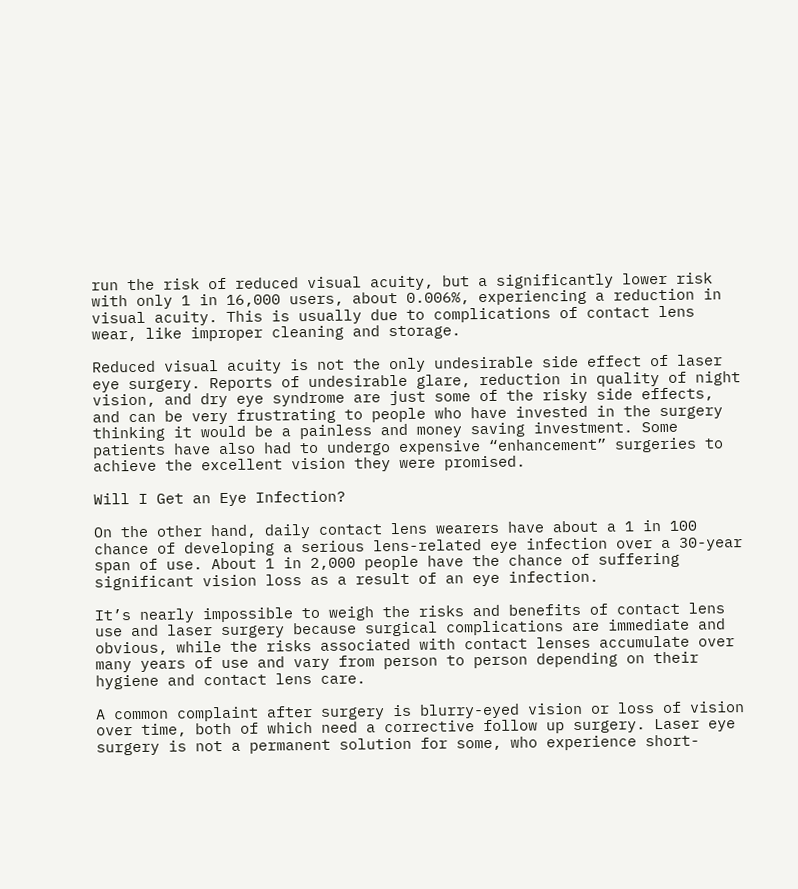run the risk of reduced visual acuity, but a significantly lower risk with only 1 in 16,000 users, about 0.006%, experiencing a reduction in visual acuity. This is usually due to complications of contact lens wear, like improper cleaning and storage.

Reduced visual acuity is not the only undesirable side effect of laser eye surgery. Reports of undesirable glare, reduction in quality of night vision, and dry eye syndrome are just some of the risky side effects, and can be very frustrating to people who have invested in the surgery thinking it would be a painless and money saving investment. Some patients have also had to undergo expensive “enhancement” surgeries to achieve the excellent vision they were promised.

Will I Get an Eye Infection?

On the other hand, daily contact lens wearers have about a 1 in 100 chance of developing a serious lens-related eye infection over a 30-year span of use. About 1 in 2,000 people have the chance of suffering significant vision loss as a result of an eye infection.

It’s nearly impossible to weigh the risks and benefits of contact lens use and laser surgery because surgical complications are immediate and obvious, while the risks associated with contact lenses accumulate over many years of use and vary from person to person depending on their hygiene and contact lens care.

A common complaint after surgery is blurry-eyed vision or loss of vision over time, both of which need a corrective follow up surgery. Laser eye surgery is not a permanent solution for some, who experience short-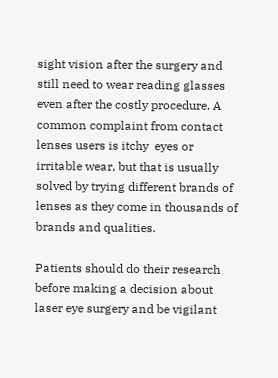sight vision after the surgery and still need to wear reading glasses even after the costly procedure. A common complaint from contact lenses users is itchy  eyes or irritable wear, but that is usually solved by trying different brands of lenses as they come in thousands of brands and qualities.

Patients should do their research before making a decision about laser eye surgery and be vigilant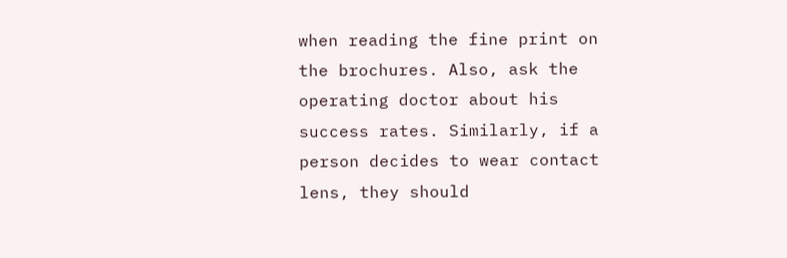when reading the fine print on the brochures. Also, ask the operating doctor about his success rates. Similarly, if a person decides to wear contact lens, they should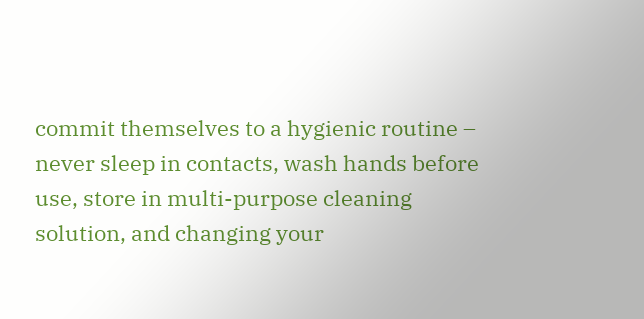commit themselves to a hygienic routine – never sleep in contacts, wash hands before use, store in multi-purpose cleaning solution, and changing your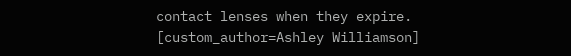contact lenses when they expire.
[custom_author=Ashley Williamson]